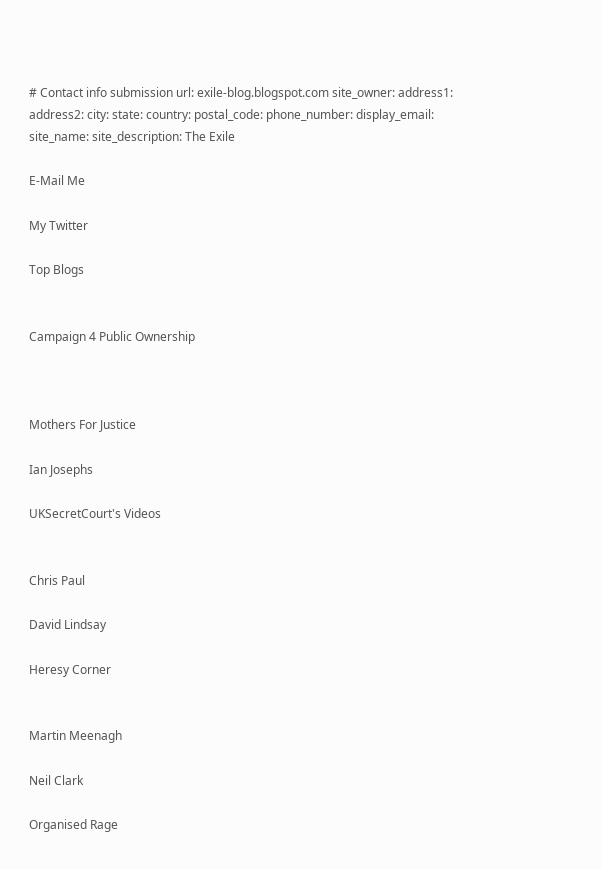# Contact info submission url: exile-blog.blogspot.com site_owner: address1: address2: city: state: country: postal_code: phone_number: display_email: site_name: site_description: The Exile

E-Mail Me

My Twitter

Top Blogs


Campaign 4 Public Ownership



Mothers For Justice

Ian Josephs

UKSecretCourt's Videos


Chris Paul

David Lindsay

Heresy Corner


Martin Meenagh

Neil Clark

Organised Rage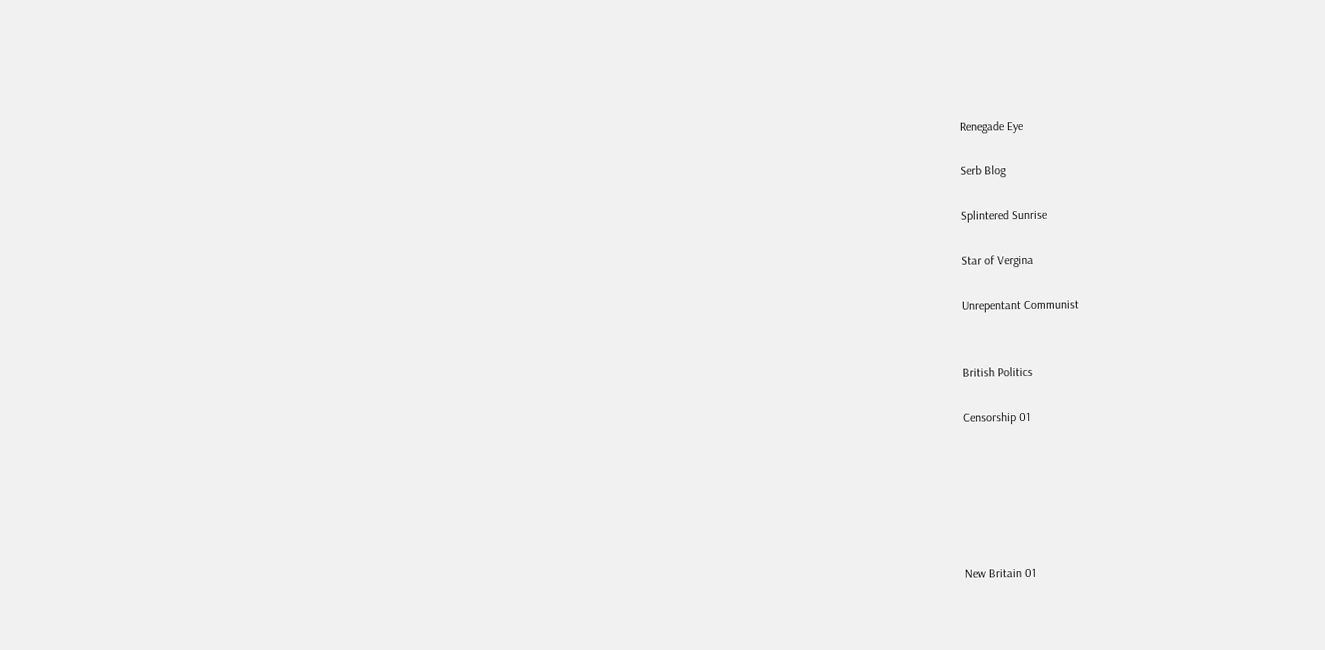Renegade Eye

Serb Blog

Splintered Sunrise

Star of Vergina

Unrepentant Communist


British Politics

Censorship 01






New Britain 01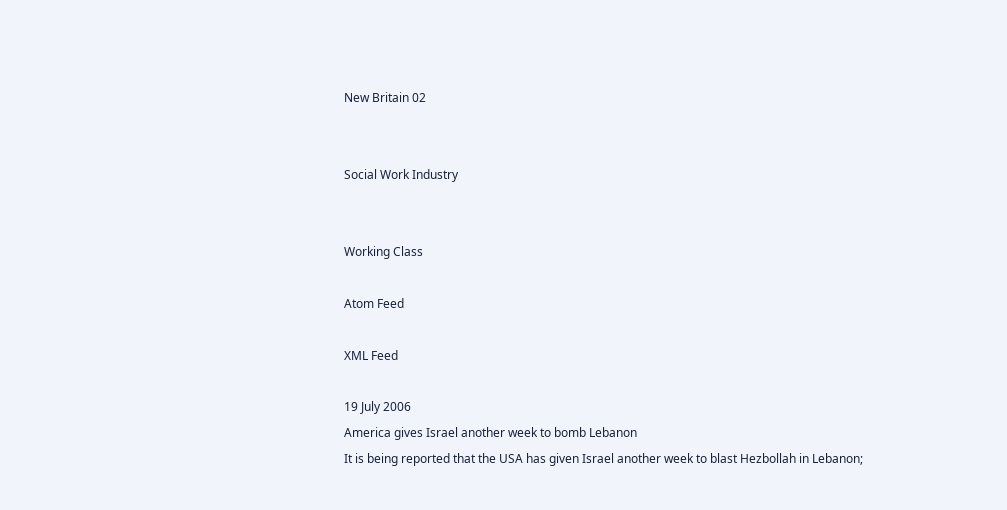New Britain 02


Social Work Industry


Working Class

Atom Feed

XML Feed

19 July 2006
America gives Israel another week to bomb Lebanon
It is being reported that the USA has given Israel another week to blast Hezbollah in Lebanon;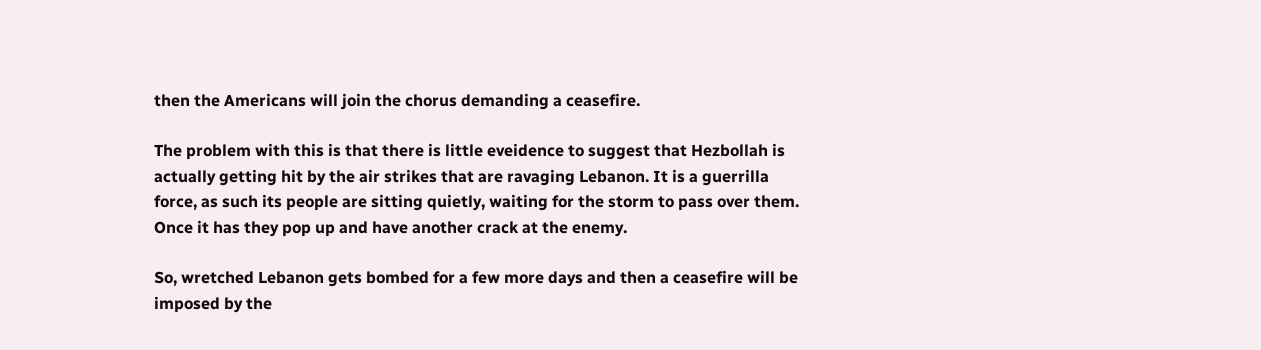then the Americans will join the chorus demanding a ceasefire.

The problem with this is that there is little eveidence to suggest that Hezbollah is actually getting hit by the air strikes that are ravaging Lebanon. It is a guerrilla force, as such its people are sitting quietly, waiting for the storm to pass over them. Once it has they pop up and have another crack at the enemy.

So, wretched Lebanon gets bombed for a few more days and then a ceasefire will be imposed by the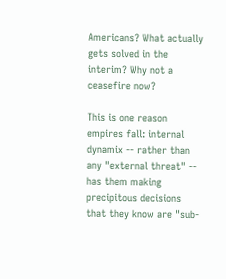Americans? What actually gets solved in the interim? Why not a ceasefire now?

This is one reason empires fall: internal dynamix -- rather than any "external threat" -- has them making precipitous decisions that they know are "sub-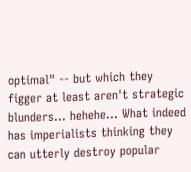optimal" -- but which they figger at least aren't strategic blunders... hehehe... What indeed has imperialists thinking they can utterly destroy popular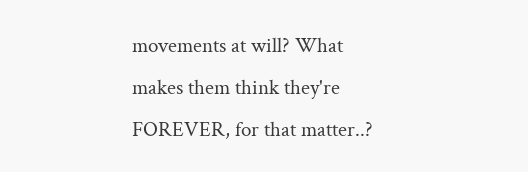movements at will? What makes them think they're FOREVER, for that matter..?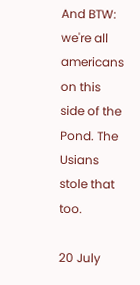And BTW: we're all americans on this side of the Pond. The Usians stole that too.

20 July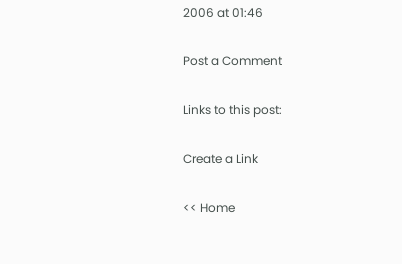2006 at 01:46

Post a Comment

Links to this post:

Create a Link

<< Home